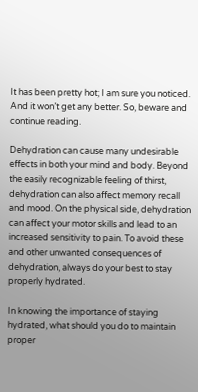It has been pretty hot; I am sure you noticed. And it won’t get any better. So, beware and continue reading.

Dehydration can cause many undesirable effects in both your mind and body. Beyond the easily recognizable feeling of thirst, dehydration can also affect memory recall and mood. On the physical side, dehydration can affect your motor skills and lead to an increased sensitivity to pain. To avoid these and other unwanted consequences of dehydration, always do your best to stay properly hydrated.

In knowing the importance of staying hydrated, what should you do to maintain proper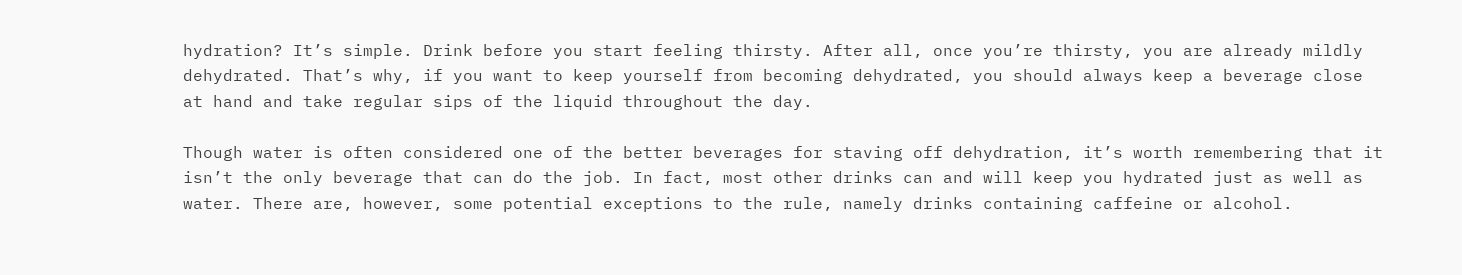hydration? It’s simple. Drink before you start feeling thirsty. After all, once you’re thirsty, you are already mildly dehydrated. That’s why, if you want to keep yourself from becoming dehydrated, you should always keep a beverage close at hand and take regular sips of the liquid throughout the day.

Though water is often considered one of the better beverages for staving off dehydration, it’s worth remembering that it isn’t the only beverage that can do the job. In fact, most other drinks can and will keep you hydrated just as well as water. There are, however, some potential exceptions to the rule, namely drinks containing caffeine or alcohol.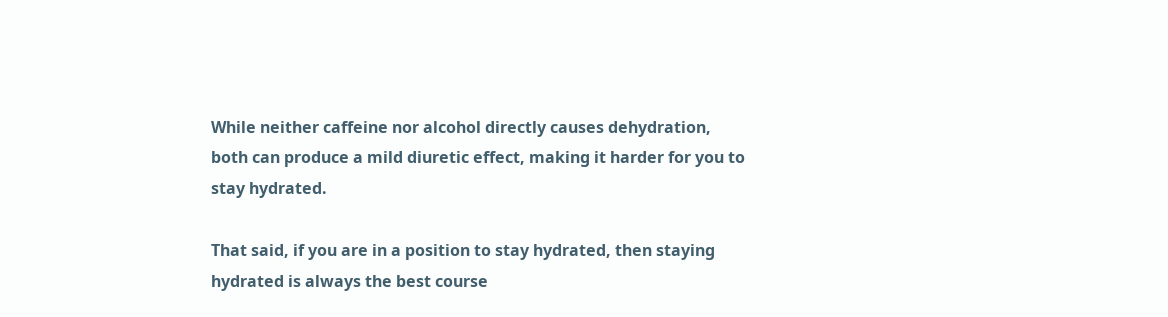While neither caffeine nor alcohol directly causes dehydration, both can produce a mild diuretic effect, making it harder for you to stay hydrated.

That said, if you are in a position to stay hydrated, then staying hydrated is always the best course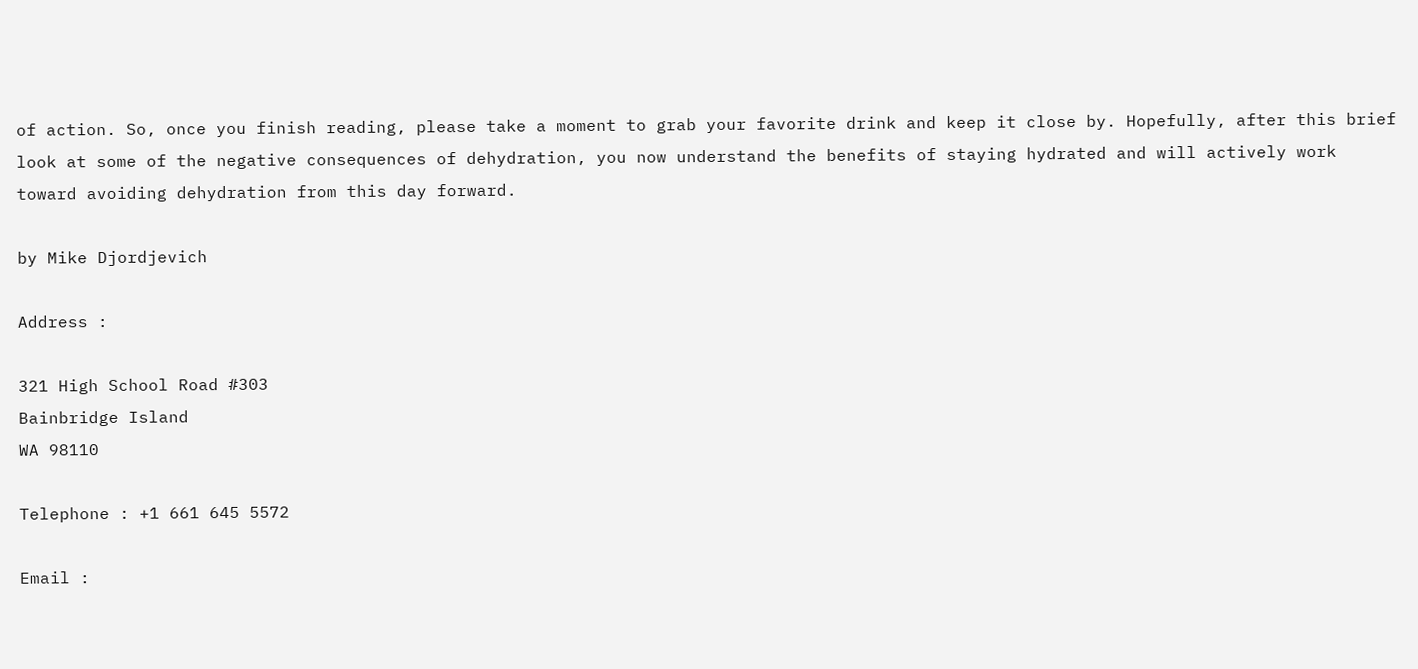of action. So, once you finish reading, please take a moment to grab your favorite drink and keep it close by. Hopefully, after this brief look at some of the negative consequences of dehydration, you now understand the benefits of staying hydrated and will actively work toward avoiding dehydration from this day forward.

by Mike Djordjevich

Address :

321 High School Road #303
Bainbridge Island
WA 98110

Telephone : +1 661 645 5572

Email :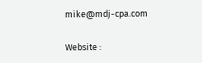mike@mdj-cpa.com

Website :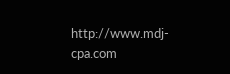http://www.mdj-cpa.com